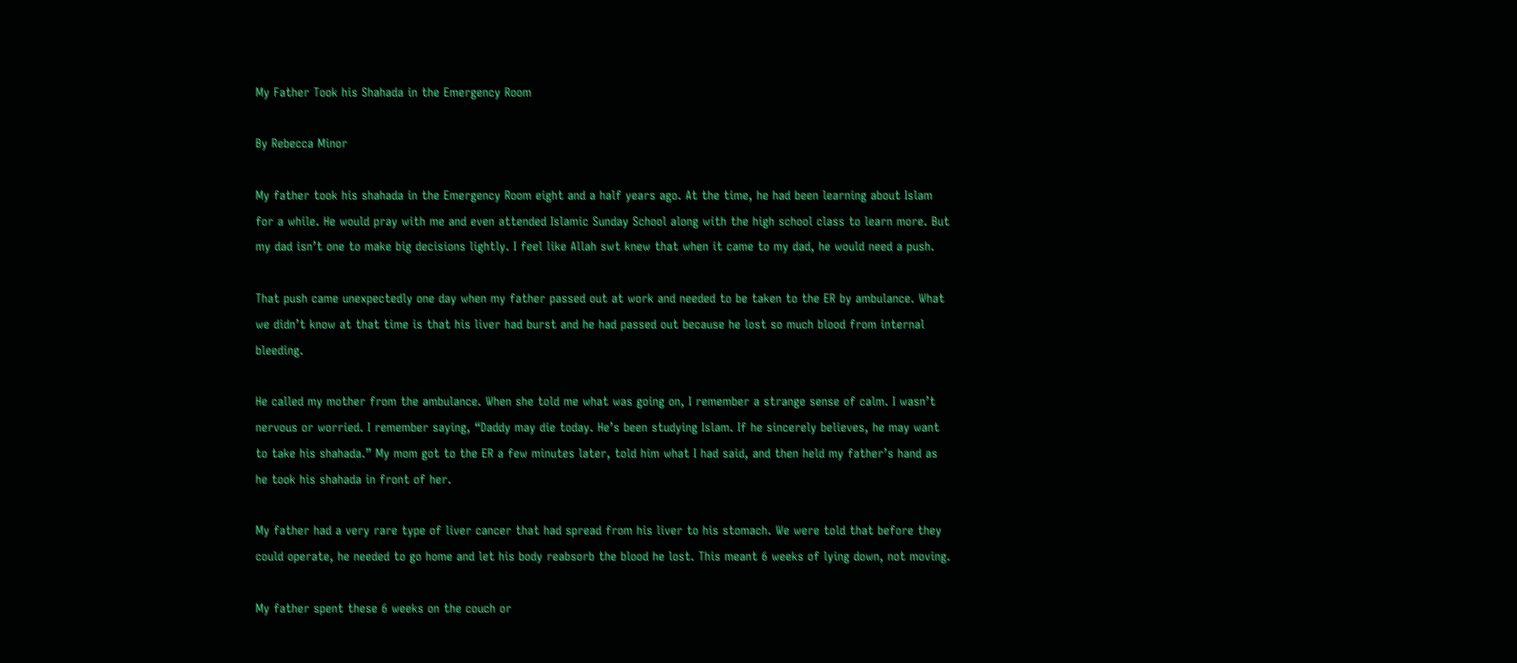My Father Took his Shahada in the Emergency Room

By Rebecca Minor

My father took his shahada in the Emergency Room eight and a half years ago. At the time, he had been learning about Islam for a while. He would pray with me and even attended Islamic Sunday School along with the high school class to learn more. But my dad isn’t one to make big decisions lightly. I feel like Allah swt knew that when it came to my dad, he would need a push.

That push came unexpectedly one day when my father passed out at work and needed to be taken to the ER by ambulance. What we didn’t know at that time is that his liver had burst and he had passed out because he lost so much blood from internal bleeding.

He called my mother from the ambulance. When she told me what was going on, I remember a strange sense of calm. I wasn’t nervous or worried. I remember saying, “Daddy may die today. He’s been studying Islam. If he sincerely believes, he may want to take his shahada.” My mom got to the ER a few minutes later, told him what I had said, and then held my father’s hand as he took his shahada in front of her.

My father had a very rare type of liver cancer that had spread from his liver to his stomach. We were told that before they could operate, he needed to go home and let his body reabsorb the blood he lost. This meant 6 weeks of lying down, not moving.

My father spent these 6 weeks on the couch or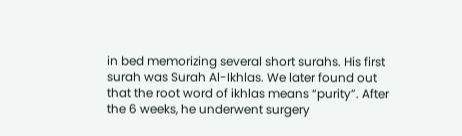in bed memorizing several short surahs. His first surah was Surah Al-Ikhlas. We later found out that the root word of ikhlas means “purity”. After the 6 weeks, he underwent surgery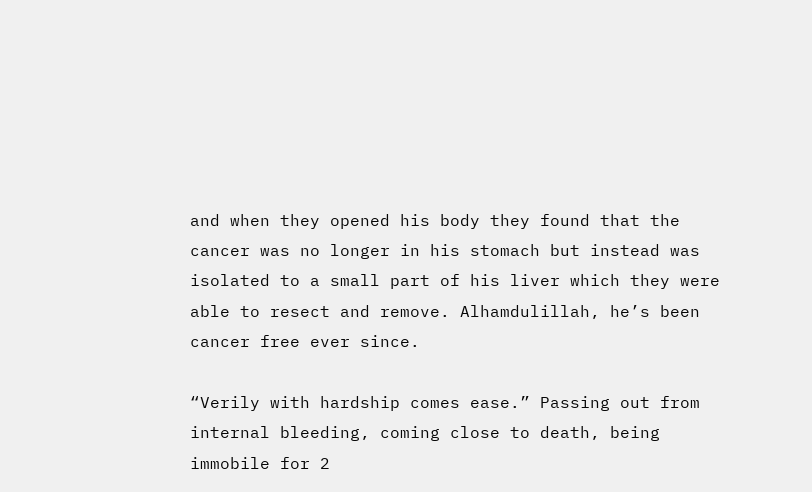and when they opened his body they found that the cancer was no longer in his stomach but instead was isolated to a small part of his liver which they were able to resect and remove. Alhamdulillah, he’s been cancer free ever since.

“Verily with hardship comes ease.” Passing out from internal bleeding, coming close to death, being immobile for 2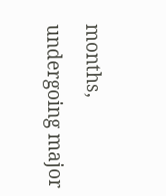months, undergoing major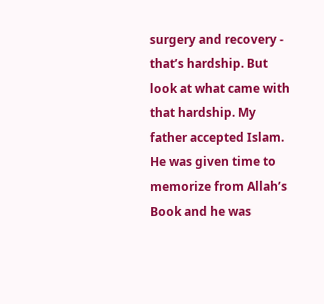surgery and recovery - that’s hardship. But look at what came with that hardship. My father accepted Islam. He was given time to memorize from Allah’s Book and he was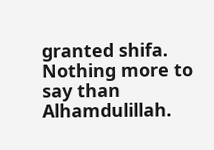granted shifa. Nothing more to say than Alhamdulillah.